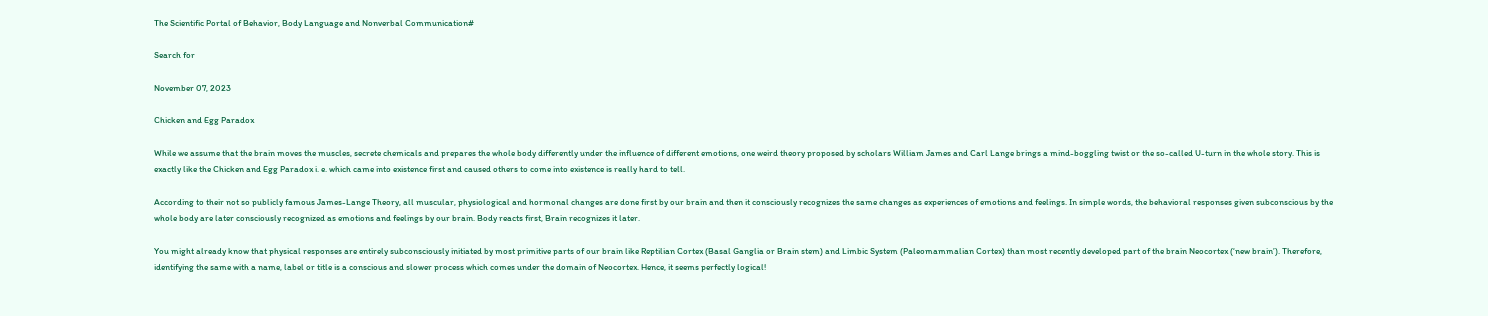The Scientific Portal of Behavior, Body Language and Nonverbal Communication#

Search for

November 07, 2023

Chicken and Egg Paradox

While we assume that the brain moves the muscles, secrete chemicals and prepares the whole body differently under the influence of different emotions, one weird theory proposed by scholars William James and Carl Lange brings a mind-boggling twist or the so-called U-turn in the whole story. This is exactly like the Chicken and Egg Paradox i. e. which came into existence first and caused others to come into existence is really hard to tell.

According to their not so publicly famous James-Lange Theory, all muscular, physiological and hormonal changes are done first by our brain and then it consciously recognizes the same changes as experiences of emotions and feelings. In simple words, the behavioral responses given subconscious by the whole body are later consciously recognized as emotions and feelings by our brain. Body reacts first, Brain recognizes it later.

You might already know that physical responses are entirely subconsciously initiated by most primitive parts of our brain like Reptilian Cortex (Basal Ganglia or Brain stem) and Limbic System (Paleomammalian Cortex) than most recently developed part of the brain Neocortex (‘new brain’). Therefore, identifying the same with a name, label or title is a conscious and slower process which comes under the domain of Neocortex. Hence, it seems perfectly logical!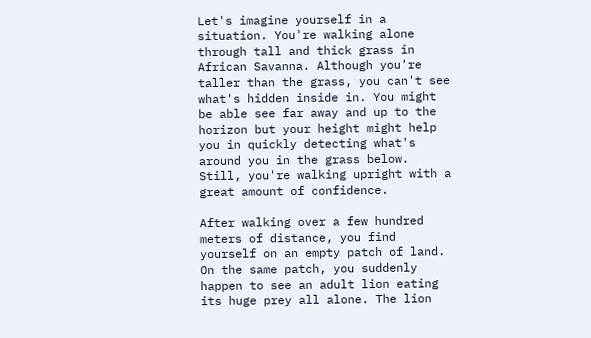Let's imagine yourself in a situation. You're walking alone through tall and thick grass in African Savanna. Although you're taller than the grass, you can't see what's hidden inside in. You might be able see far away and up to the horizon but your height might help you in quickly detecting what's around you in the grass below. Still, you're walking upright with a great amount of confidence.

After walking over a few hundred meters of distance, you find yourself on an empty patch of land. On the same patch, you suddenly happen to see an adult lion eating its huge prey all alone. The lion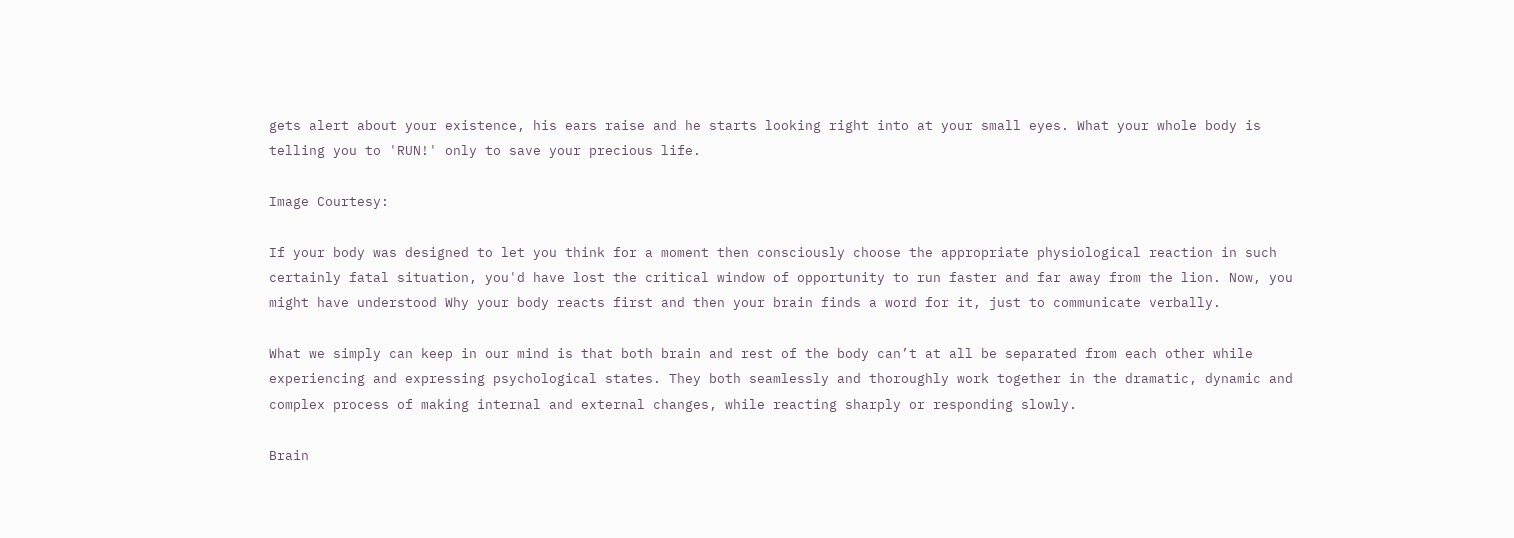gets alert about your existence, his ears raise and he starts looking right into at your small eyes. What your whole body is telling you to 'RUN!' only to save your precious life.

Image Courtesy:

If your body was designed to let you think for a moment then consciously choose the appropriate physiological reaction in such certainly fatal situation, you'd have lost the critical window of opportunity to run faster and far away from the lion. Now, you might have understood Why your body reacts first and then your brain finds a word for it, just to communicate verbally.

What we simply can keep in our mind is that both brain and rest of the body can’t at all be separated from each other while experiencing and expressing psychological states. They both seamlessly and thoroughly work together in the dramatic, dynamic and complex process of making internal and external changes, while reacting sharply or responding slowly.

Brain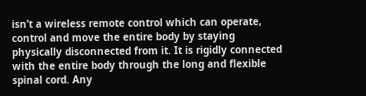isn’t a wireless remote control which can operate, control and move the entire body by staying physically disconnected from it. It is rigidly connected with the entire body through the long and flexible spinal cord. Any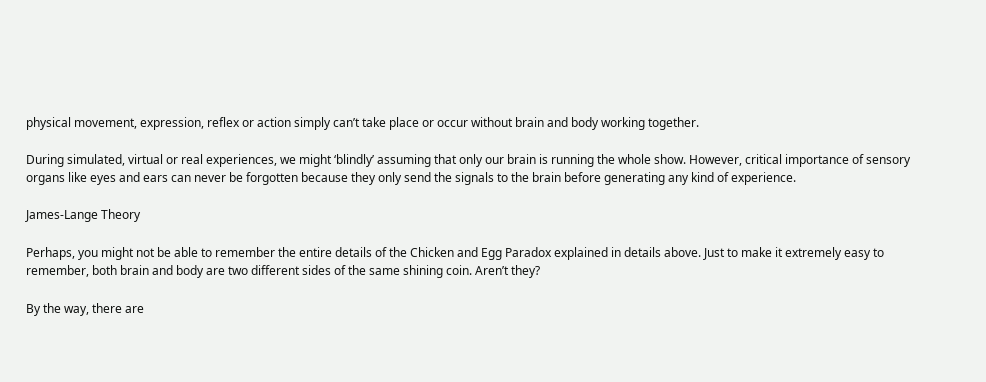physical movement, expression, reflex or action simply can’t take place or occur without brain and body working together.

During simulated, virtual or real experiences, we might ‘blindly’ assuming that only our brain is running the whole show. However, critical importance of sensory organs like eyes and ears can never be forgotten because they only send the signals to the brain before generating any kind of experience.

James-Lange Theory

Perhaps, you might not be able to remember the entire details of the Chicken and Egg Paradox explained in details above. Just to make it extremely easy to remember, both brain and body are two different sides of the same shining coin. Aren’t they?

By the way, there are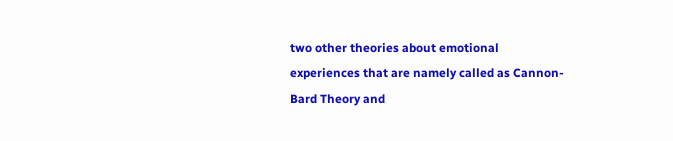two other theories about emotional experiences that are namely called as Cannon-Bard Theory and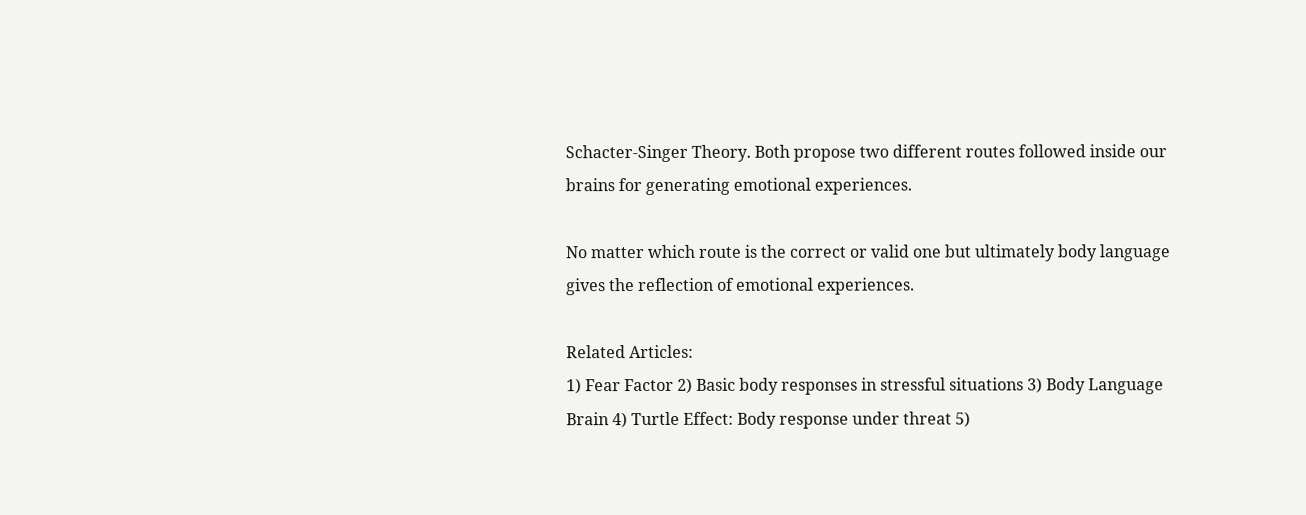Schacter-Singer Theory. Both propose two different routes followed inside our brains for generating emotional experiences.

No matter which route is the correct or valid one but ultimately body language gives the reflection of emotional experiences.

Related Articles:
1) Fear Factor 2) Basic body responses in stressful situations 3) Body Language Brain 4) Turtle Effect: Body response under threat 5)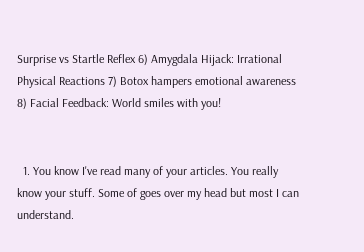Surprise vs Startle Reflex 6) Amygdala Hijack: Irrational Physical Reactions 7) Botox hampers emotional awareness 8) Facial Feedback: World smiles with you!


  1. You know I've read many of your articles. You really know your stuff. Some of goes over my head but most I can understand.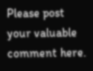Please post your valuable comment here.